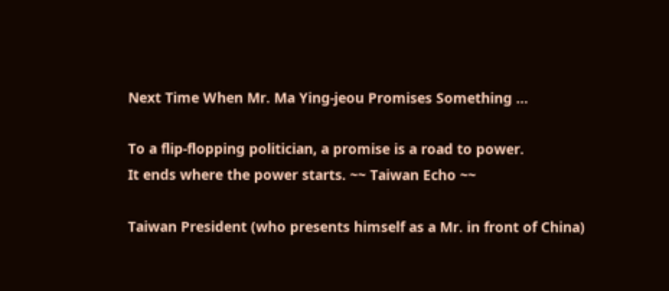Next Time When Mr. Ma Ying-jeou Promises Something ...

To a flip-flopping politician, a promise is a road to power.
It ends where the power starts. ~~ Taiwan Echo ~~

Taiwan President (who presents himself as a Mr. in front of China)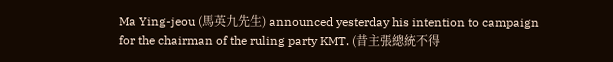Ma Ying-jeou (馬英九先生) announced yesterday his intention to campaign for the chairman of the ruling party KMT. (昔主張總統不得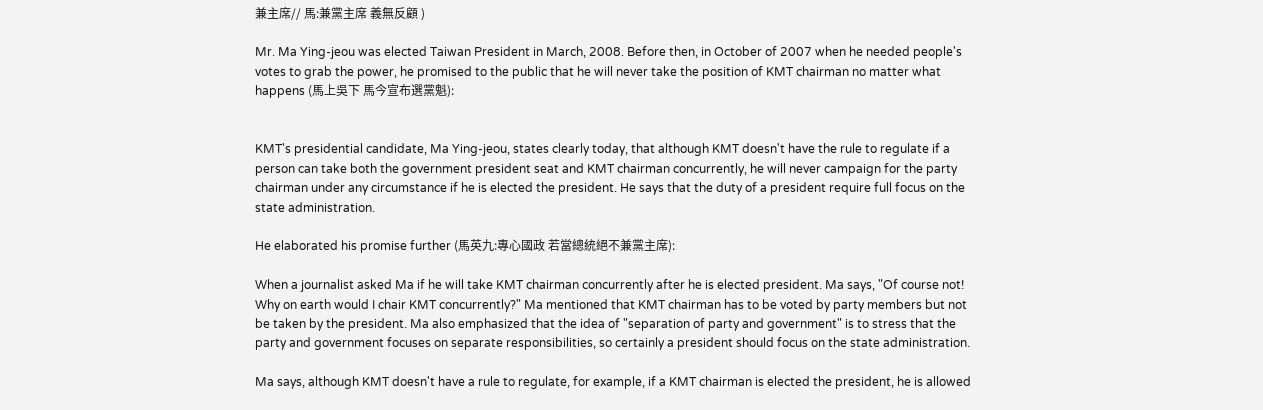兼主席// 馬:兼黨主席 義無反顧 )

Mr. Ma Ying-jeou was elected Taiwan President in March, 2008. Before then, in October of 2007 when he needed people's votes to grab the power, he promised to the public that he will never take the position of KMT chairman no matter what happens (馬上吳下 馬今宣布選黨魁):


KMT's presidential candidate, Ma Ying-jeou, states clearly today, that although KMT doesn't have the rule to regulate if a person can take both the government president seat and KMT chairman concurrently, he will never campaign for the party chairman under any circumstance if he is elected the president. He says that the duty of a president require full focus on the state administration.

He elaborated his promise further (馬英九:專心國政 若當總統絕不兼黨主席):

When a journalist asked Ma if he will take KMT chairman concurrently after he is elected president. Ma says, "Of course not! Why on earth would I chair KMT concurrently?" Ma mentioned that KMT chairman has to be voted by party members but not be taken by the president. Ma also emphasized that the idea of "separation of party and government" is to stress that the party and government focuses on separate responsibilities, so certainly a president should focus on the state administration.

Ma says, although KMT doesn't have a rule to regulate, for example, if a KMT chairman is elected the president, he is allowed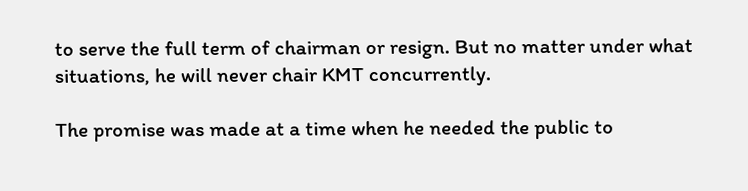to serve the full term of chairman or resign. But no matter under what situations, he will never chair KMT concurrently.

The promise was made at a time when he needed the public to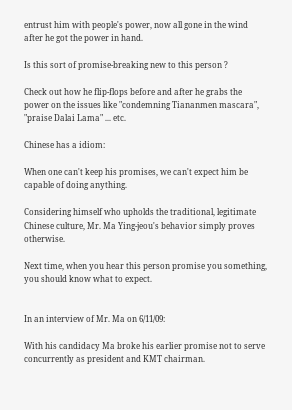entrust him with people's power, now all gone in the wind after he got the power in hand.

Is this sort of promise-breaking new to this person ?

Check out how he flip-flops before and after he grabs the power on the issues like "condemning Tiananmen mascara", "praise Dalai Lama" ... etc.

Chinese has a idiom:

When one can't keep his promises, we can't expect him be capable of doing anything.

Considering himself who upholds the traditional, legitimate Chinese culture, Mr. Ma Ying-jeou's behavior simply proves otherwise.

Next time, when you hear this person promise you something, you should know what to expect.


In an interview of Mr. Ma on 6/11/09:

With his candidacy Ma broke his earlier promise not to serve concurrently as president and KMT chairman.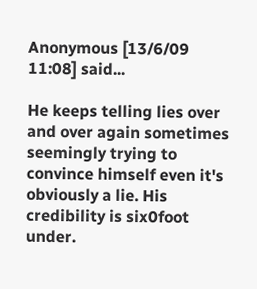Anonymous [13/6/09 11:08] said...

He keeps telling lies over and over again sometimes seemingly trying to convince himself even it's obviously a lie. His credibility is six0foot under.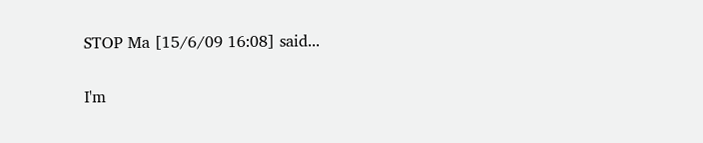STOP Ma [15/6/09 16:08] said...

I'm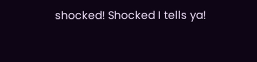shocked! Shocked I tells ya!